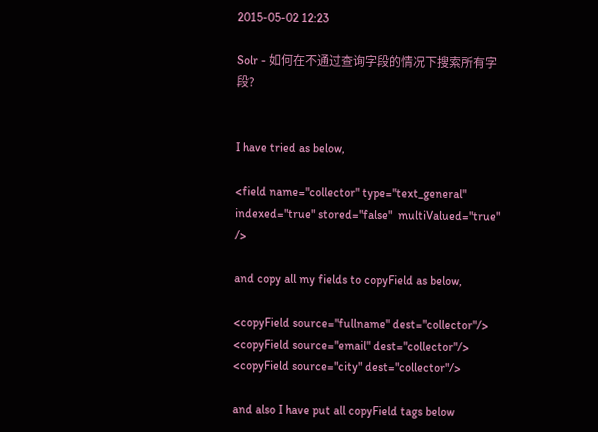2015-05-02 12:23

Solr - 如何在不通过查询字段的情况下搜索所有字段?


I have tried as below,

<field name="collector" type="text_general" indexed="true" stored="false"  multiValued="true" />

and copy all my fields to copyField as below,

<copyField source="fullname" dest="collector"/>
<copyField source="email" dest="collector"/>
<copyField source="city" dest="collector"/>

and also I have put all copyField tags below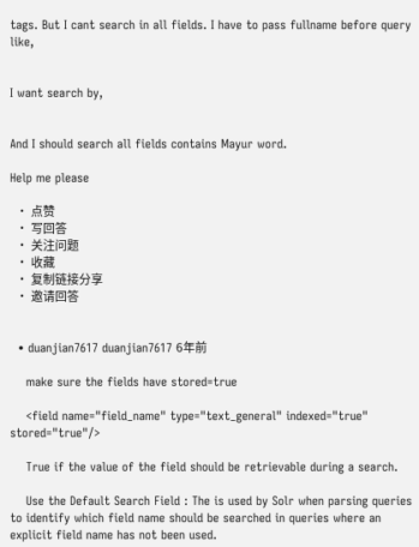tags. But I cant search in all fields. I have to pass fullname before query like,


I want search by,


And I should search all fields contains Mayur word.

Help me please

  • 点赞
  • 写回答
  • 关注问题
  • 收藏
  • 复制链接分享
  • 邀请回答


  • duanjian7617 duanjian7617 6年前

    make sure the fields have stored=true

    <field name="field_name" type="text_general" indexed="true" stored="true"/>

    True if the value of the field should be retrievable during a search.

    Use the Default Search Field : The is used by Solr when parsing queries to identify which field name should be searched in queries where an explicit field name has not been used.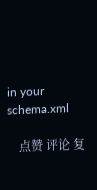in your schema.xml

    点赞 评论 复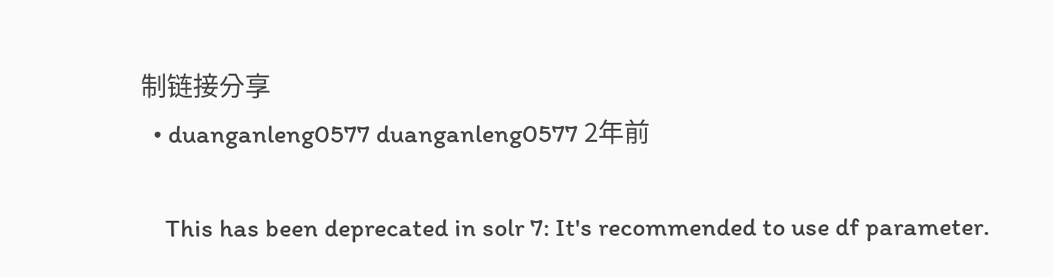制链接分享
  • duanganleng0577 duanganleng0577 2年前

    This has been deprecated in solr 7: It's recommended to use df parameter.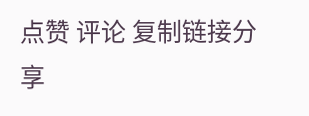点赞 评论 复制链接分享